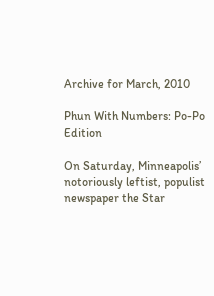Archive for March, 2010

Phun With Numbers: Po-Po Edition

On Saturday, Minneapolis’ notoriously leftist, populist newspaper the Star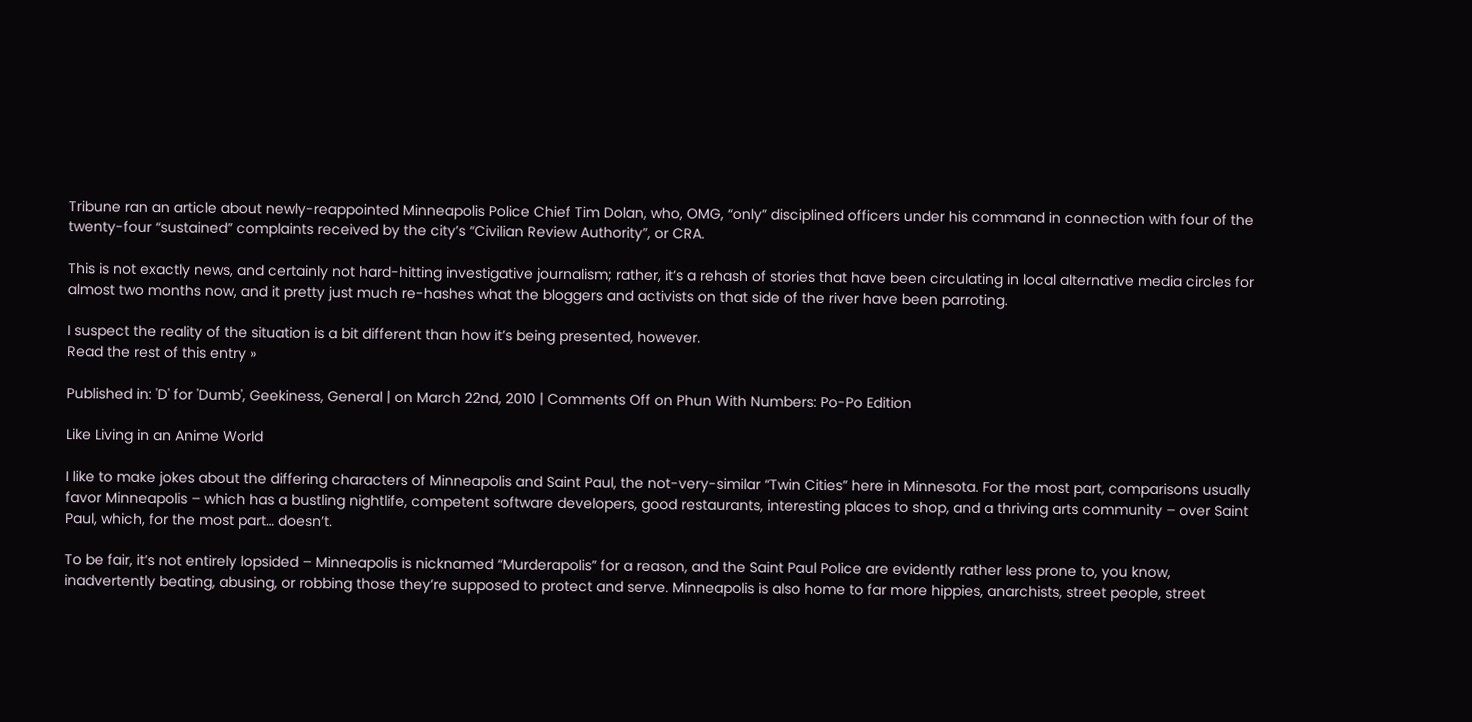Tribune ran an article about newly-reappointed Minneapolis Police Chief Tim Dolan, who, OMG, “only” disciplined officers under his command in connection with four of the twenty-four “sustained” complaints received by the city’s “Civilian Review Authority”, or CRA.

This is not exactly news, and certainly not hard-hitting investigative journalism; rather, it’s a rehash of stories that have been circulating in local alternative media circles for almost two months now, and it pretty just much re-hashes what the bloggers and activists on that side of the river have been parroting.

I suspect the reality of the situation is a bit different than how it’s being presented, however.
Read the rest of this entry »

Published in: 'D' for 'Dumb', Geekiness, General | on March 22nd, 2010 | Comments Off on Phun With Numbers: Po-Po Edition

Like Living in an Anime World

I like to make jokes about the differing characters of Minneapolis and Saint Paul, the not-very-similar “Twin Cities” here in Minnesota. For the most part, comparisons usually favor Minneapolis – which has a bustling nightlife, competent software developers, good restaurants, interesting places to shop, and a thriving arts community – over Saint Paul, which, for the most part… doesn’t.

To be fair, it’s not entirely lopsided – Minneapolis is nicknamed “Murderapolis” for a reason, and the Saint Paul Police are evidently rather less prone to, you know, inadvertently beating, abusing, or robbing those they’re supposed to protect and serve. Minneapolis is also home to far more hippies, anarchists, street people, street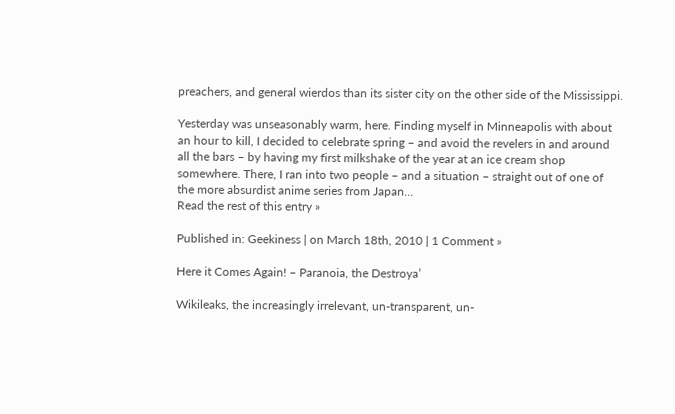preachers, and general wierdos than its sister city on the other side of the Mississippi.

Yesterday was unseasonably warm, here. Finding myself in Minneapolis with about an hour to kill, I decided to celebrate spring – and avoid the revelers in and around all the bars – by having my first milkshake of the year at an ice cream shop somewhere. There, I ran into two people – and a situation – straight out of one of the more absurdist anime series from Japan…
Read the rest of this entry »

Published in: Geekiness | on March 18th, 2010 | 1 Comment »

Here it Comes Again! – Paranoia, the Destroya’

Wikileaks, the increasingly irrelevant, un-transparent, un-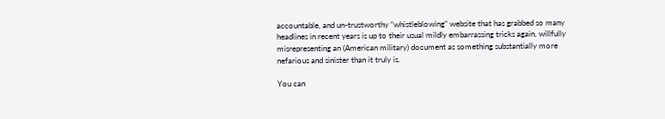accountable, and un-trustworthy “whistleblowing” website that has grabbed so many headlines in recent years is up to their usual mildly embarrassing tricks again, willfully misrepresenting an (American military) document as something substantially more nefarious and sinister than it truly is.

You can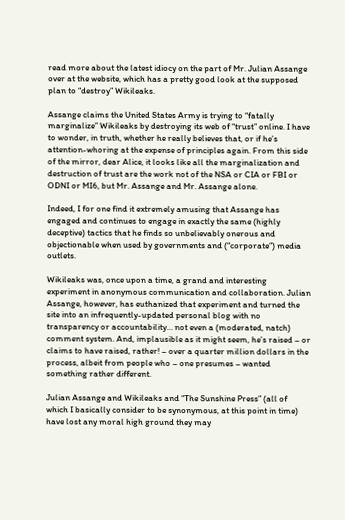read more about the latest idiocy on the part of Mr. Julian Assange over at the website, which has a pretty good look at the supposed plan to “destroy” Wikileaks.

Assange claims the United States Army is trying to “fatally marginalize” Wikileaks by destroying its web of “trust” online. I have to wonder, in truth, whether he really believes that, or if he’s attention-whoring at the expense of principles again. From this side of the mirror, dear Alice, it looks like all the marginalization and destruction of trust are the work not of the NSA or CIA or FBI or ODNI or MI6, but Mr. Assange and Mr. Assange alone.

Indeed, I for one find it extremely amusing that Assange has engaged and continues to engage in exactly the same (highly deceptive) tactics that he finds so unbelievably onerous and objectionable when used by governments and (“corporate”) media outlets.

Wikileaks was, once upon a time, a grand and interesting experiment in anonymous communication and collaboration. Julian Assange, however, has euthanized that experiment and turned the site into an infrequently-updated personal blog with no transparency or accountability… not even a (moderated, natch) comment system. And, implausible as it might seem, he’s raised – or claims to have raised, rather! – over a quarter million dollars in the process, albeit from people who – one presumes – wanted something rather different.

Julian Assange and Wikileaks and “The Sunshine Press” (all of which I basically consider to be synonymous, at this point in time) have lost any moral high ground they may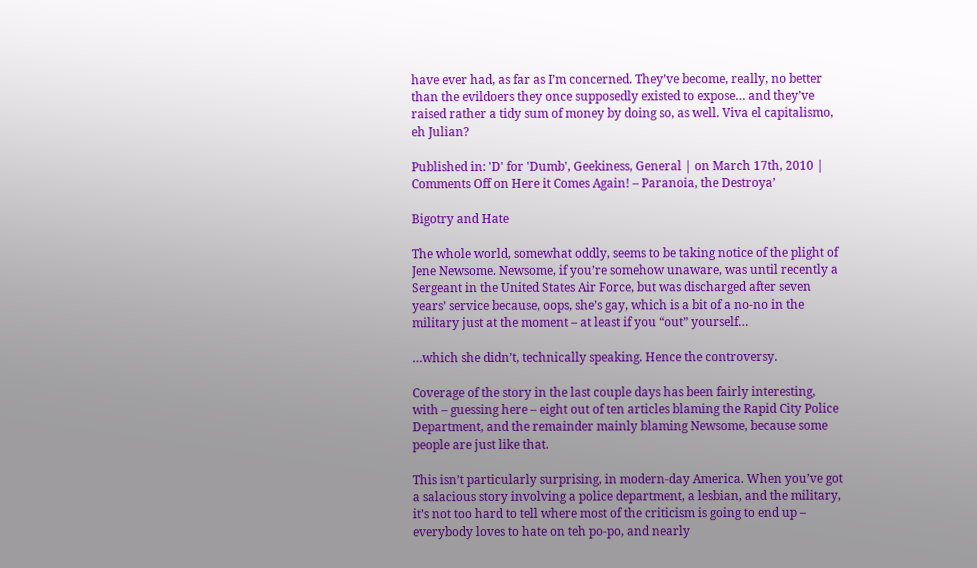have ever had, as far as I’m concerned. They’ve become, really, no better than the evildoers they once supposedly existed to expose… and they’ve raised rather a tidy sum of money by doing so, as well. Viva el capitalismo, eh Julian?

Published in: 'D' for 'Dumb', Geekiness, General | on March 17th, 2010 | Comments Off on Here it Comes Again! – Paranoia, the Destroya’

Bigotry and Hate

The whole world, somewhat oddly, seems to be taking notice of the plight of Jene Newsome. Newsome, if you’re somehow unaware, was until recently a Sergeant in the United States Air Force, but was discharged after seven years’ service because, oops, she’s gay, which is a bit of a no-no in the military just at the moment – at least if you “out” yourself…

…which she didn’t, technically speaking. Hence the controversy.

Coverage of the story in the last couple days has been fairly interesting, with – guessing here – eight out of ten articles blaming the Rapid City Police Department, and the remainder mainly blaming Newsome, because some people are just like that.

This isn’t particularly surprising, in modern-day America. When you’ve got a salacious story involving a police department, a lesbian, and the military, it’s not too hard to tell where most of the criticism is going to end up – everybody loves to hate on teh po-po, and nearly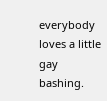everybody loves a little gay bashing.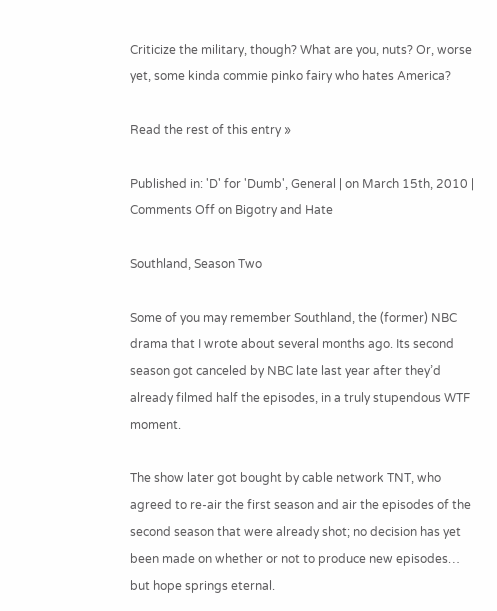Criticize the military, though? What are you, nuts? Or, worse yet, some kinda commie pinko fairy who hates America?

Read the rest of this entry »

Published in: 'D' for 'Dumb', General | on March 15th, 2010 | Comments Off on Bigotry and Hate

Southland, Season Two

Some of you may remember Southland, the (former) NBC drama that I wrote about several months ago. Its second season got canceled by NBC late last year after they’d already filmed half the episodes, in a truly stupendous WTF moment.

The show later got bought by cable network TNT, who agreed to re-air the first season and air the episodes of the second season that were already shot; no decision has yet been made on whether or not to produce new episodes… but hope springs eternal.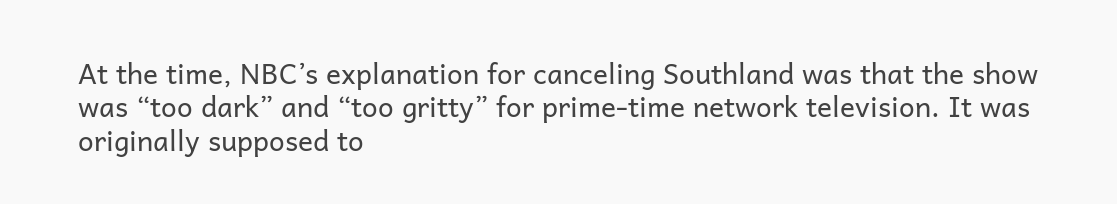At the time, NBC’s explanation for canceling Southland was that the show was “too dark” and “too gritty” for prime-time network television. It was originally supposed to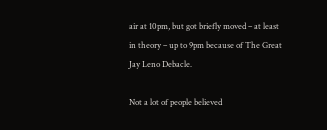air at 10pm, but got briefly moved – at least in theory – up to 9pm because of The Great Jay Leno Debacle.

Not a lot of people believed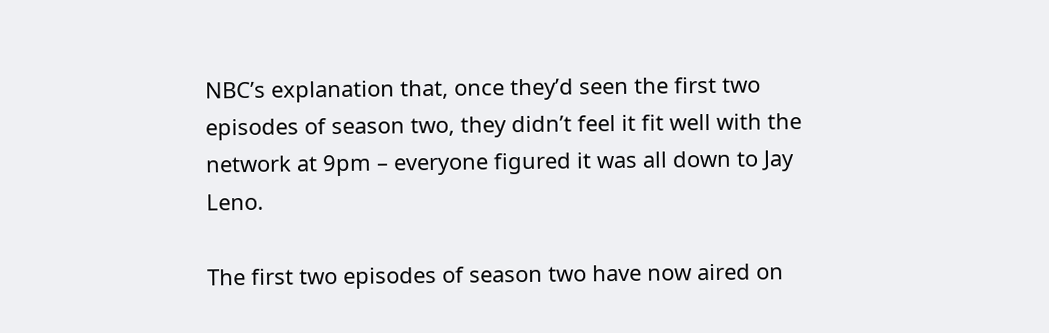NBC’s explanation that, once they’d seen the first two episodes of season two, they didn’t feel it fit well with the network at 9pm – everyone figured it was all down to Jay Leno.

The first two episodes of season two have now aired on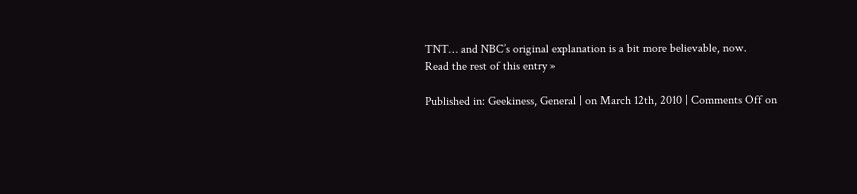TNT… and NBC’s original explanation is a bit more believable, now.
Read the rest of this entry »

Published in: Geekiness, General | on March 12th, 2010 | Comments Off on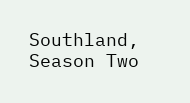Southland, Season Two